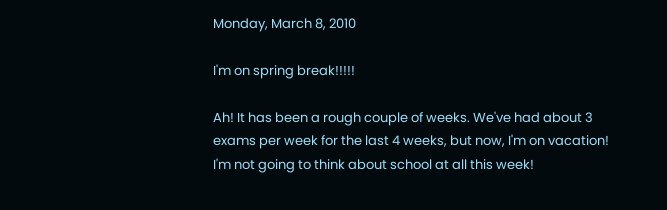Monday, March 8, 2010

I'm on spring break!!!!!

Ah! It has been a rough couple of weeks. We've had about 3 exams per week for the last 4 weeks, but now, I'm on vacation! I'm not going to think about school at all this week!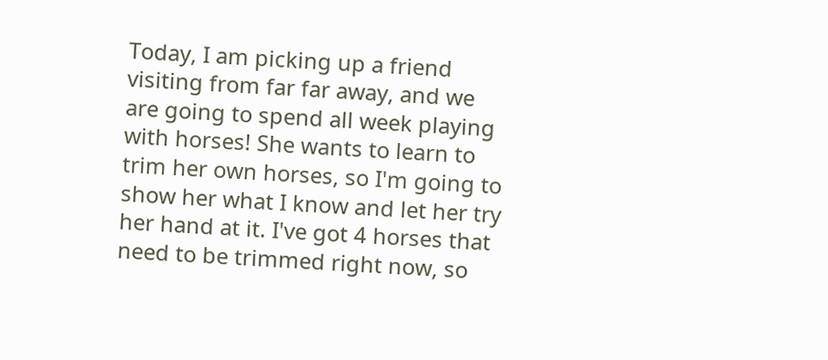Today, I am picking up a friend visiting from far far away, and we are going to spend all week playing with horses! She wants to learn to trim her own horses, so I'm going to show her what I know and let her try her hand at it. I've got 4 horses that need to be trimmed right now, so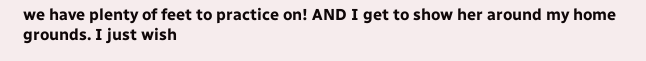we have plenty of feet to practice on! AND I get to show her around my home grounds. I just wish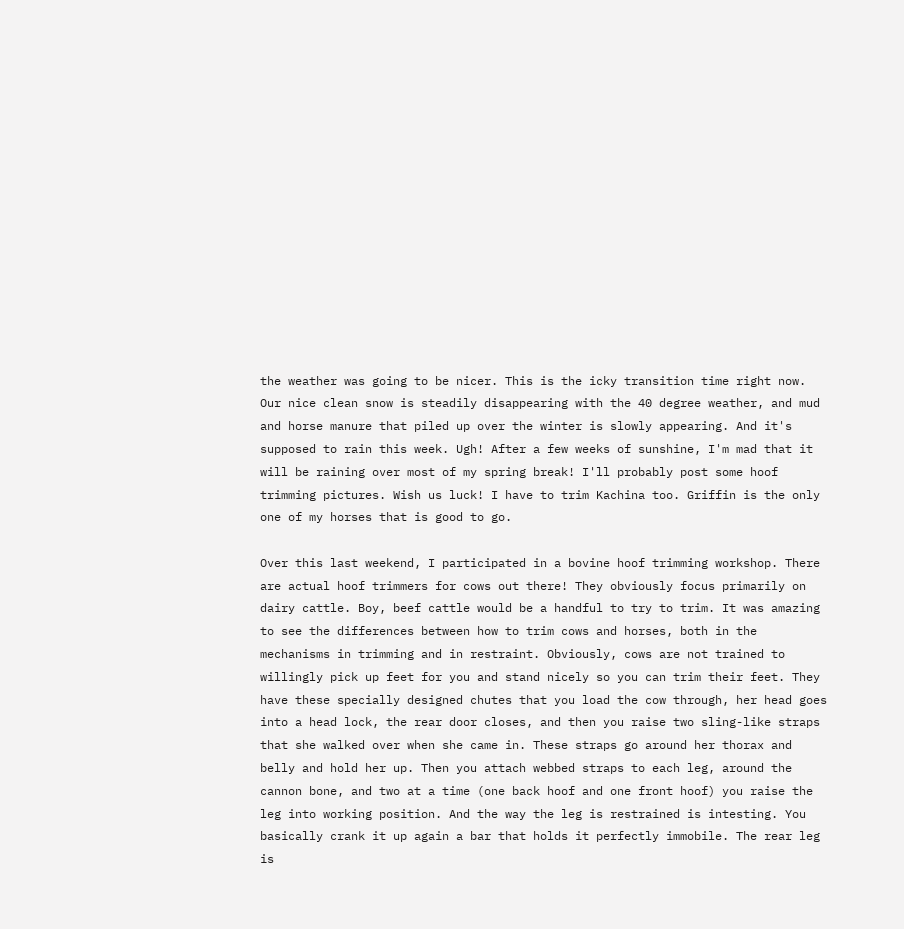the weather was going to be nicer. This is the icky transition time right now. Our nice clean snow is steadily disappearing with the 40 degree weather, and mud and horse manure that piled up over the winter is slowly appearing. And it's supposed to rain this week. Ugh! After a few weeks of sunshine, I'm mad that it will be raining over most of my spring break! I'll probably post some hoof trimming pictures. Wish us luck! I have to trim Kachina too. Griffin is the only one of my horses that is good to go.

Over this last weekend, I participated in a bovine hoof trimming workshop. There are actual hoof trimmers for cows out there! They obviously focus primarily on dairy cattle. Boy, beef cattle would be a handful to try to trim. It was amazing to see the differences between how to trim cows and horses, both in the mechanisms in trimming and in restraint. Obviously, cows are not trained to willingly pick up feet for you and stand nicely so you can trim their feet. They have these specially designed chutes that you load the cow through, her head goes into a head lock, the rear door closes, and then you raise two sling-like straps that she walked over when she came in. These straps go around her thorax and belly and hold her up. Then you attach webbed straps to each leg, around the cannon bone, and two at a time (one back hoof and one front hoof) you raise the leg into working position. And the way the leg is restrained is intesting. You basically crank it up again a bar that holds it perfectly immobile. The rear leg is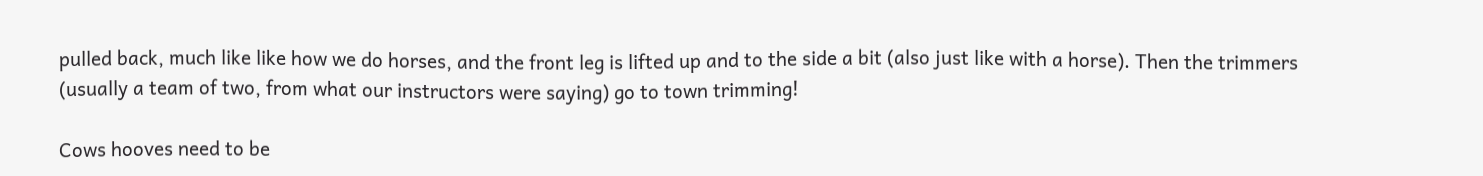pulled back, much like like how we do horses, and the front leg is lifted up and to the side a bit (also just like with a horse). Then the trimmers (usually a team of two, from what our instructors were saying) go to town trimming!

Cows hooves need to be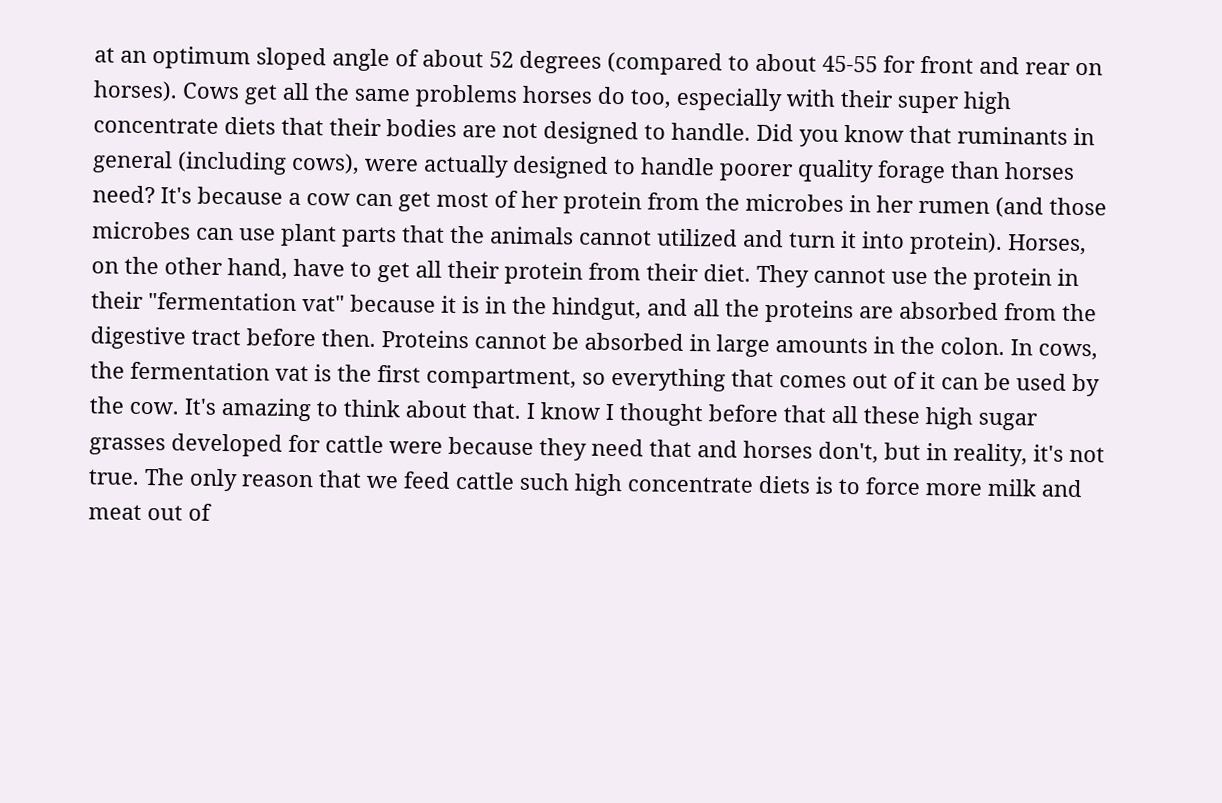at an optimum sloped angle of about 52 degrees (compared to about 45-55 for front and rear on horses). Cows get all the same problems horses do too, especially with their super high concentrate diets that their bodies are not designed to handle. Did you know that ruminants in general (including cows), were actually designed to handle poorer quality forage than horses need? It's because a cow can get most of her protein from the microbes in her rumen (and those microbes can use plant parts that the animals cannot utilized and turn it into protein). Horses, on the other hand, have to get all their protein from their diet. They cannot use the protein in their "fermentation vat" because it is in the hindgut, and all the proteins are absorbed from the digestive tract before then. Proteins cannot be absorbed in large amounts in the colon. In cows, the fermentation vat is the first compartment, so everything that comes out of it can be used by the cow. It's amazing to think about that. I know I thought before that all these high sugar grasses developed for cattle were because they need that and horses don't, but in reality, it's not true. The only reason that we feed cattle such high concentrate diets is to force more milk and meat out of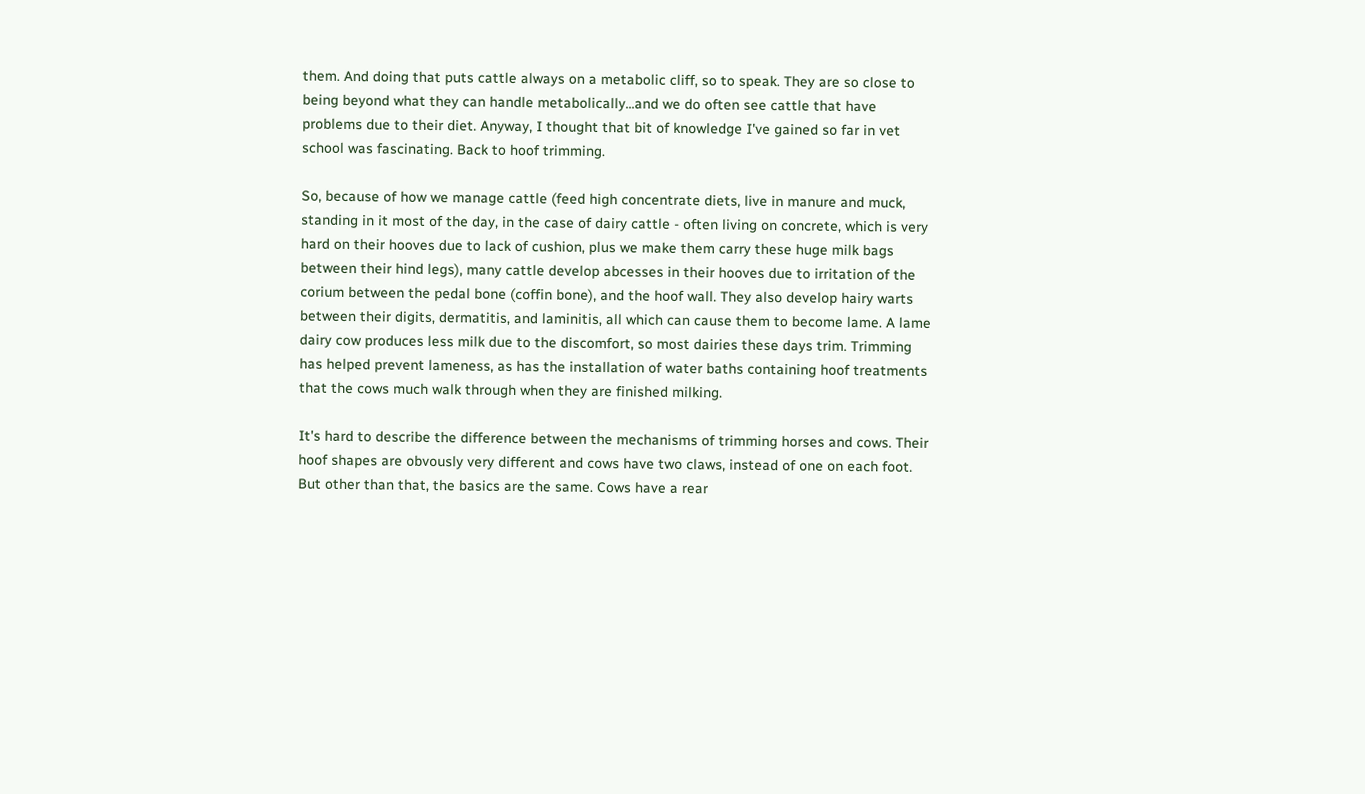them. And doing that puts cattle always on a metabolic cliff, so to speak. They are so close to being beyond what they can handle metabolically...and we do often see cattle that have problems due to their diet. Anyway, I thought that bit of knowledge I've gained so far in vet school was fascinating. Back to hoof trimming.

So, because of how we manage cattle (feed high concentrate diets, live in manure and muck, standing in it most of the day, in the case of dairy cattle - often living on concrete, which is very hard on their hooves due to lack of cushion, plus we make them carry these huge milk bags between their hind legs), many cattle develop abcesses in their hooves due to irritation of the corium between the pedal bone (coffin bone), and the hoof wall. They also develop hairy warts between their digits, dermatitis, and laminitis, all which can cause them to become lame. A lame dairy cow produces less milk due to the discomfort, so most dairies these days trim. Trimming has helped prevent lameness, as has the installation of water baths containing hoof treatments that the cows much walk through when they are finished milking.

It's hard to describe the difference between the mechanisms of trimming horses and cows. Their hoof shapes are obvously very different and cows have two claws, instead of one on each foot. But other than that, the basics are the same. Cows have a rear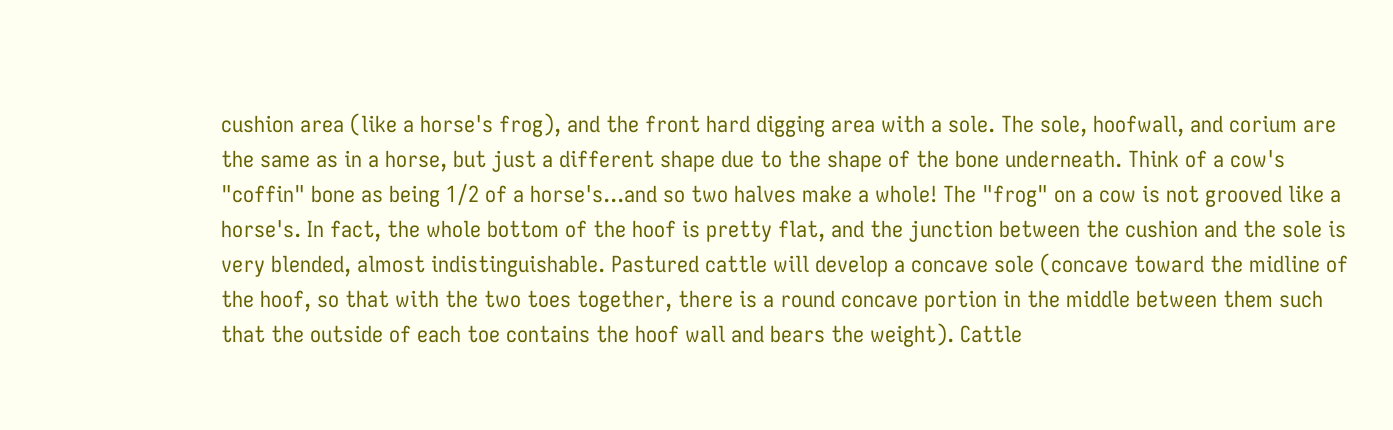cushion area (like a horse's frog), and the front hard digging area with a sole. The sole, hoofwall, and corium are the same as in a horse, but just a different shape due to the shape of the bone underneath. Think of a cow's "coffin" bone as being 1/2 of a horse's...and so two halves make a whole! The "frog" on a cow is not grooved like a horse's. In fact, the whole bottom of the hoof is pretty flat, and the junction between the cushion and the sole is very blended, almost indistinguishable. Pastured cattle will develop a concave sole (concave toward the midline of the hoof, so that with the two toes together, there is a round concave portion in the middle between them such that the outside of each toe contains the hoof wall and bears the weight). Cattle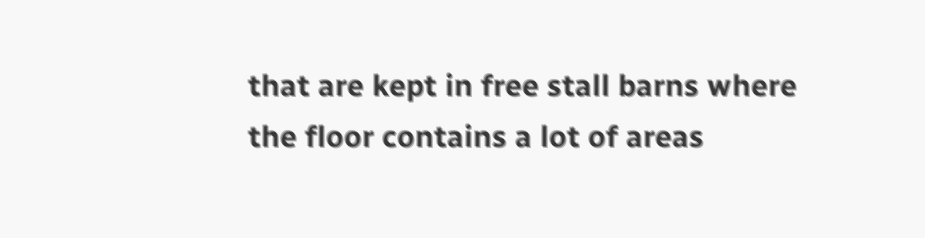that are kept in free stall barns where the floor contains a lot of areas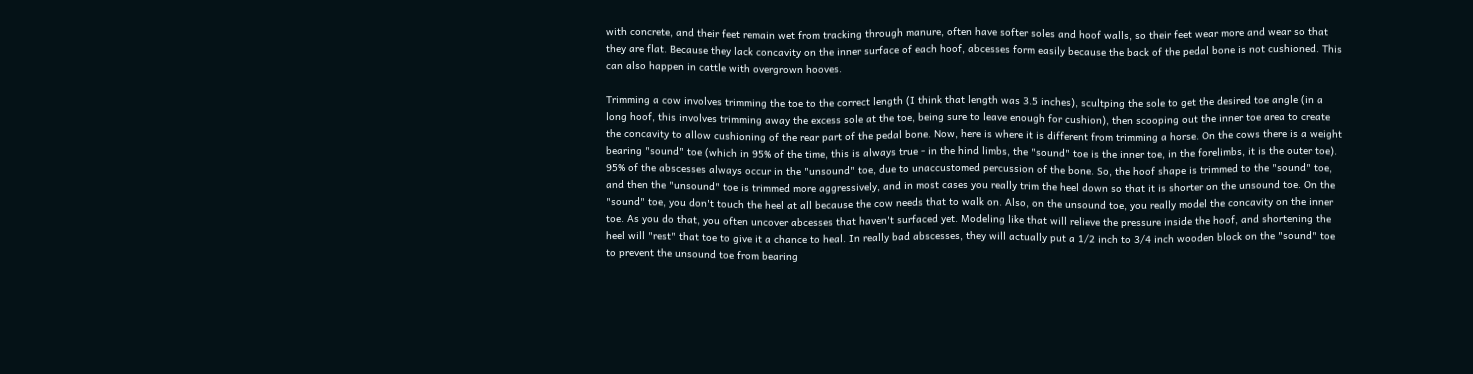with concrete, and their feet remain wet from tracking through manure, often have softer soles and hoof walls, so their feet wear more and wear so that they are flat. Because they lack concavity on the inner surface of each hoof, abcesses form easily because the back of the pedal bone is not cushioned. This can also happen in cattle with overgrown hooves.

Trimming a cow involves trimming the toe to the correct length (I think that length was 3.5 inches), scultping the sole to get the desired toe angle (in a long hoof, this involves trimming away the excess sole at the toe, being sure to leave enough for cushion), then scooping out the inner toe area to create the concavity to allow cushioning of the rear part of the pedal bone. Now, here is where it is different from trimming a horse. On the cows there is a weight bearing "sound" toe (which in 95% of the time, this is always true - in the hind limbs, the "sound" toe is the inner toe, in the forelimbs, it is the outer toe). 95% of the abscesses always occur in the "unsound" toe, due to unaccustomed percussion of the bone. So, the hoof shape is trimmed to the "sound" toe, and then the "unsound" toe is trimmed more aggressively, and in most cases you really trim the heel down so that it is shorter on the unsound toe. On the "sound" toe, you don't touch the heel at all because the cow needs that to walk on. Also, on the unsound toe, you really model the concavity on the inner toe. As you do that, you often uncover abcesses that haven't surfaced yet. Modeling like that will relieve the pressure inside the hoof, and shortening the heel will "rest" that toe to give it a chance to heal. In really bad abscesses, they will actually put a 1/2 inch to 3/4 inch wooden block on the "sound" toe to prevent the unsound toe from bearing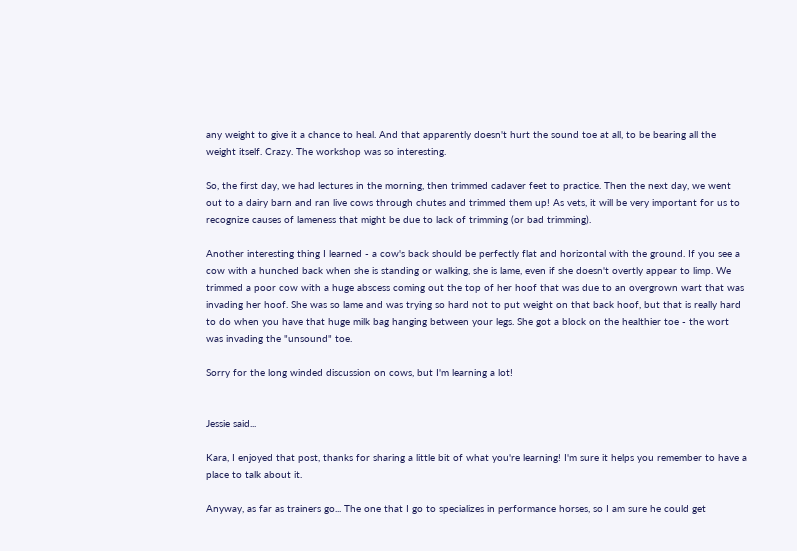any weight to give it a chance to heal. And that apparently doesn't hurt the sound toe at all, to be bearing all the weight itself. Crazy. The workshop was so interesting.

So, the first day, we had lectures in the morning, then trimmed cadaver feet to practice. Then the next day, we went out to a dairy barn and ran live cows through chutes and trimmed them up! As vets, it will be very important for us to recognize causes of lameness that might be due to lack of trimming (or bad trimming).

Another interesting thing I learned - a cow's back should be perfectly flat and horizontal with the ground. If you see a cow with a hunched back when she is standing or walking, she is lame, even if she doesn't overtly appear to limp. We trimmed a poor cow with a huge abscess coming out the top of her hoof that was due to an overgrown wart that was invading her hoof. She was so lame and was trying so hard not to put weight on that back hoof, but that is really hard to do when you have that huge milk bag hanging between your legs. She got a block on the healthier toe - the wort was invading the "unsound" toe.

Sorry for the long winded discussion on cows, but I'm learning a lot!


Jessie said...

Kara, I enjoyed that post, thanks for sharing a little bit of what you're learning! I'm sure it helps you remember to have a place to talk about it.

Anyway, as far as trainers go... The one that I go to specializes in performance horses, so I am sure he could get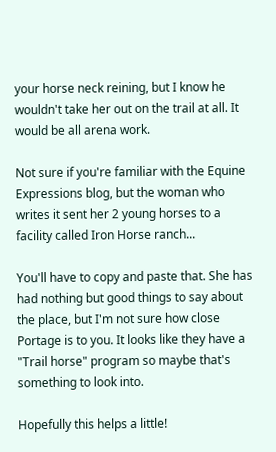your horse neck reining, but I know he wouldn't take her out on the trail at all. It would be all arena work.

Not sure if you're familiar with the Equine Expressions blog, but the woman who writes it sent her 2 young horses to a facility called Iron Horse ranch...

You'll have to copy and paste that. She has had nothing but good things to say about the place, but I'm not sure how close Portage is to you. It looks like they have a "Trail horse" program so maybe that's something to look into.

Hopefully this helps a little!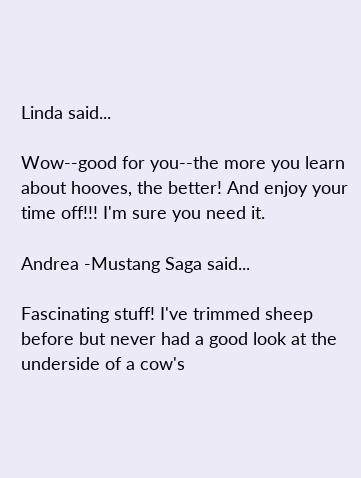Linda said...

Wow--good for you--the more you learn about hooves, the better! And enjoy your time off!!! I'm sure you need it.

Andrea -Mustang Saga said...

Fascinating stuff! I've trimmed sheep before but never had a good look at the underside of a cow's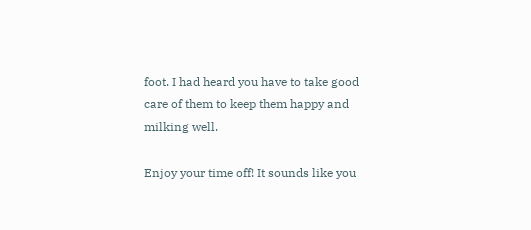foot. I had heard you have to take good care of them to keep them happy and milking well.

Enjoy your time off! It sounds like you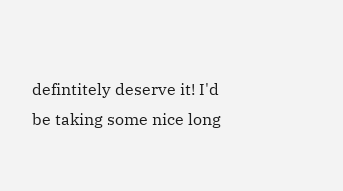defintitely deserve it! I'd be taking some nice long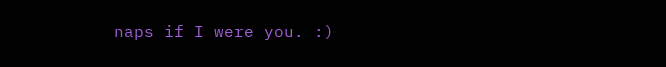naps if I were you. :)